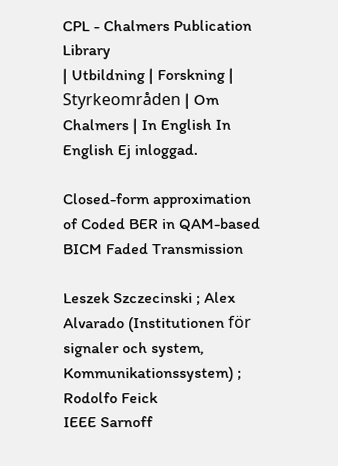CPL - Chalmers Publication Library
| Utbildning | Forskning | Styrkeområden | Om Chalmers | In English In English Ej inloggad.

Closed-form approximation of Coded BER in QAM-based BICM Faded Transmission

Leszek Szczecinski ; Alex Alvarado (Institutionen för signaler och system, Kommunikationssystem) ; Rodolfo Feick
IEEE Sarnoff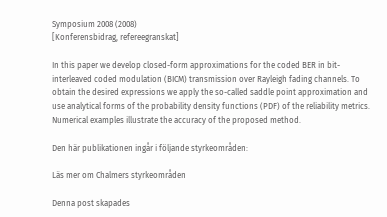Symposium 2008 (2008)
[Konferensbidrag, refereegranskat]

In this paper we develop closed-form approximations for the coded BER in bit-interleaved coded modulation (BICM) transmission over Rayleigh fading channels. To obtain the desired expressions we apply the so-called saddle point approximation and use analytical forms of the probability density functions (PDF) of the reliability metrics. Numerical examples illustrate the accuracy of the proposed method.

Den här publikationen ingår i följande styrkeområden:

Läs mer om Chalmers styrkeområden

Denna post skapades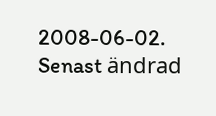2008-06-02. Senast ändrad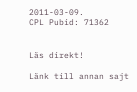2011-03-09.
CPL Pubid: 71362


Läs direkt!

Länk till annan sajt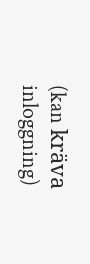(kan kräva inloggning)